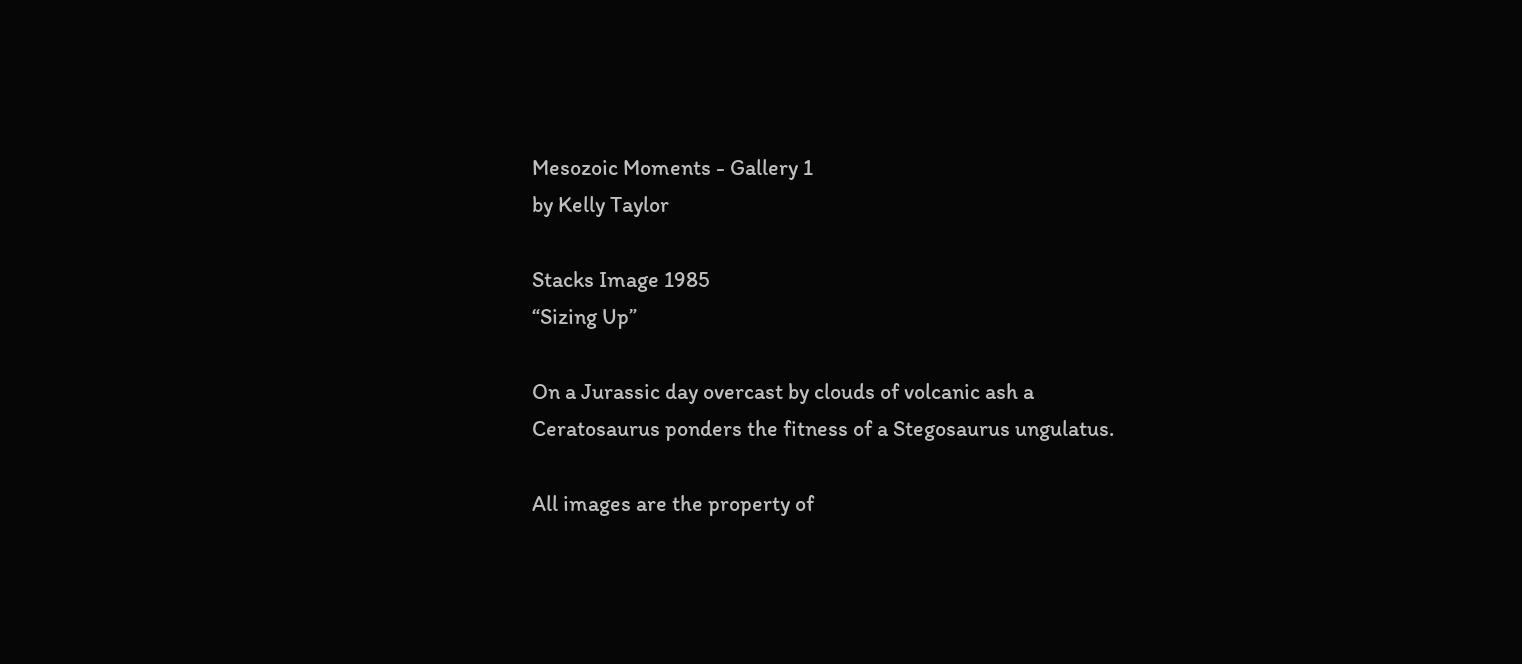Mesozoic Moments - Gallery 1
by Kelly Taylor

Stacks Image 1985
“Sizing Up”

On a Jurassic day overcast by clouds of volcanic ash a
Ceratosaurus ponders the fitness of a Stegosaurus ungulatus.

All images are the property of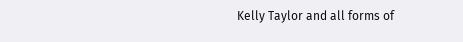Kelly Taylor and all forms of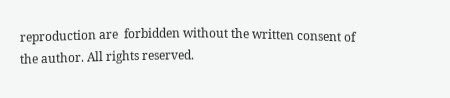reproduction are  forbidden without the written consent of the author. All rights reserved.